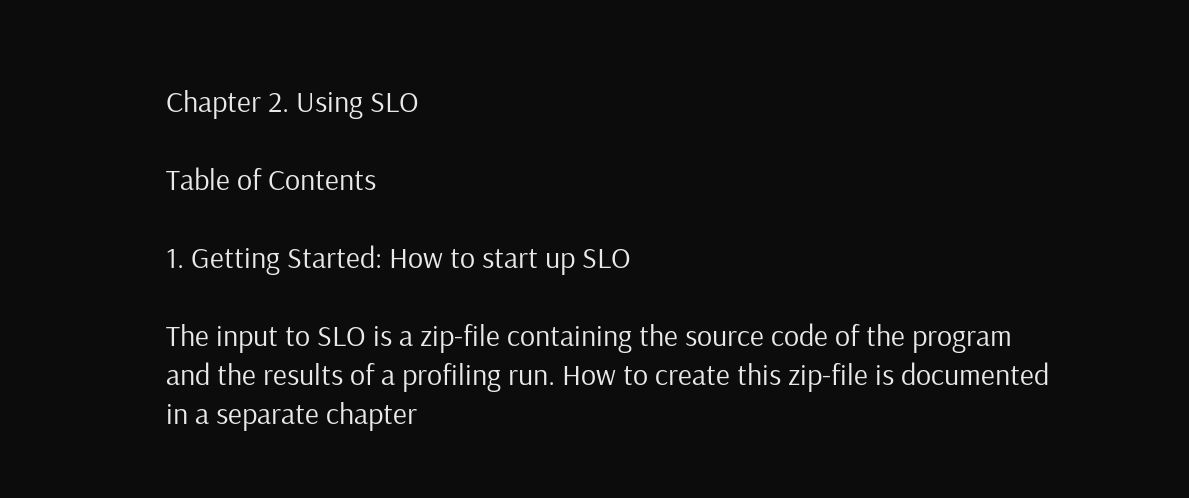Chapter 2. Using SLO

Table of Contents

1. Getting Started: How to start up SLO

The input to SLO is a zip-file containing the source code of the program and the results of a profiling run. How to create this zip-file is documented in a separate chapter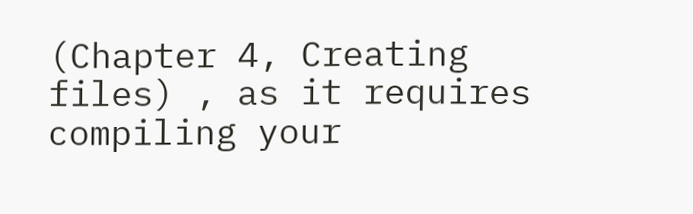(Chapter 4, Creating files) , as it requires compiling your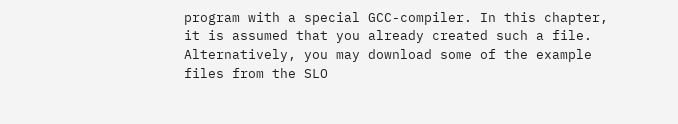program with a special GCC-compiler. In this chapter, it is assumed that you already created such a file. Alternatively, you may download some of the example files from the SLO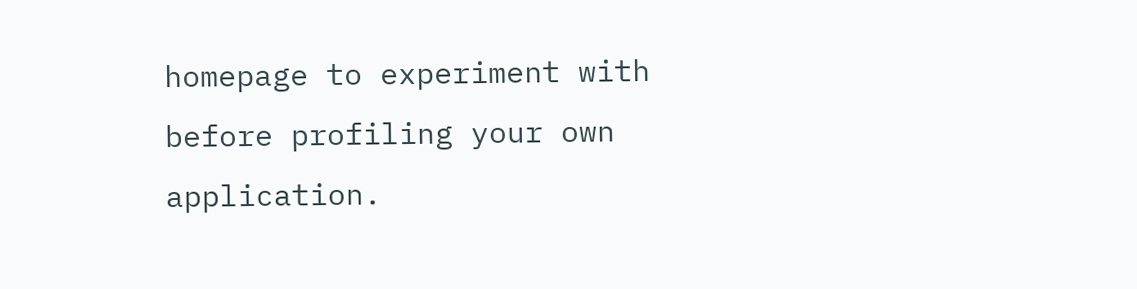homepage to experiment with before profiling your own application.